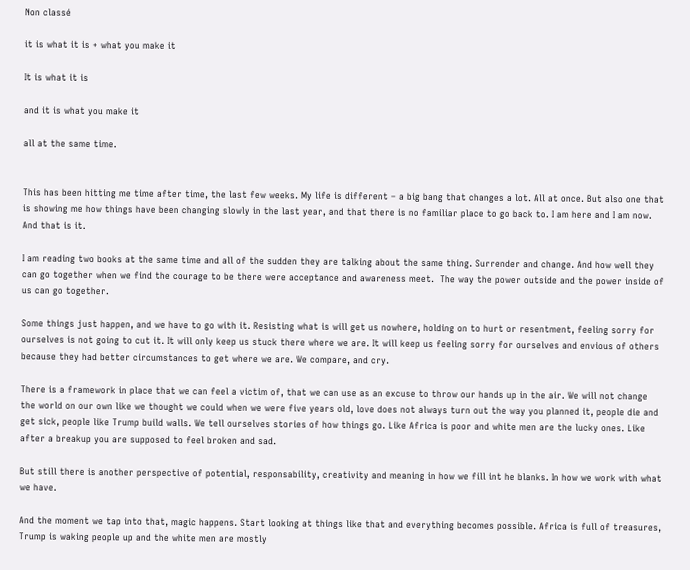Non classé

it is what it is + what you make it

It is what it is

and it is what you make it

all at the same time.


This has been hitting me time after time, the last few weeks. My life is different – a big bang that changes a lot. All at once. But also one that is showing me how things have been changing slowly in the last year, and that there is no familiar place to go back to. I am here and I am now. And that is it.

I am reading two books at the same time and all of the sudden they are talking about the same thing. Surrender and change. And how well they can go together when we find the courage to be there were acceptance and awareness meet.  The way the power outside and the power inside of us can go together.

Some things just happen, and we have to go with it. Resisting what is will get us nowhere, holding on to hurt or resentment, feeling sorry for ourselves is not going to cut it. It will only keep us stuck there where we are. It will keep us feeling sorry for ourselves and envious of others because they had better circumstances to get where we are. We compare, and cry.

There is a framework in place that we can feel a victim of, that we can use as an excuse to throw our hands up in the air. We will not change the world on our own like we thought we could when we were five years old, love does not always turn out the way you planned it, people die and get sick, people like Trump build walls. We tell ourselves stories of how things go. Like Africa is poor and white men are the lucky ones. Like after a breakup you are supposed to feel broken and sad.

But still there is another perspective of potential, responsability, creativity and meaning in how we fill int he blanks. In how we work with what we have.

And the moment we tap into that, magic happens. Start looking at things like that and everything becomes possible. Africa is full of treasures, Trump is waking people up and the white men are mostly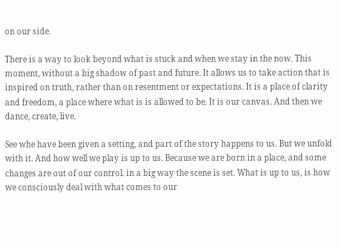on our side.

There is a way to look beyond what is stuck and when we stay in the now. This moment, without a big shadow of past and future. It allows us to take action that is inspired on truth, rather than on resentment or expectations. It is a place of clarity and freedom, a place where what is is allowed to be. It is our canvas. And then we dance, create, live.

See whe have been given a setting, and part of the story happens to us. But we unfold with it. And how well we play is up to us. Because we are born in a place, and some changes are out of our control. in a big way the scene is set. What is up to us, is how we consciously deal with what comes to our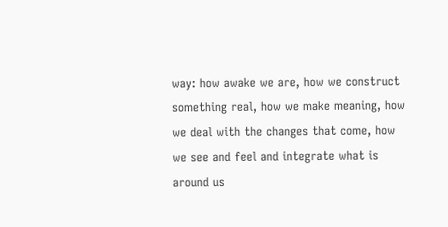way: how awake we are, how we construct something real, how we make meaning, how we deal with the changes that come, how we see and feel and integrate what is around us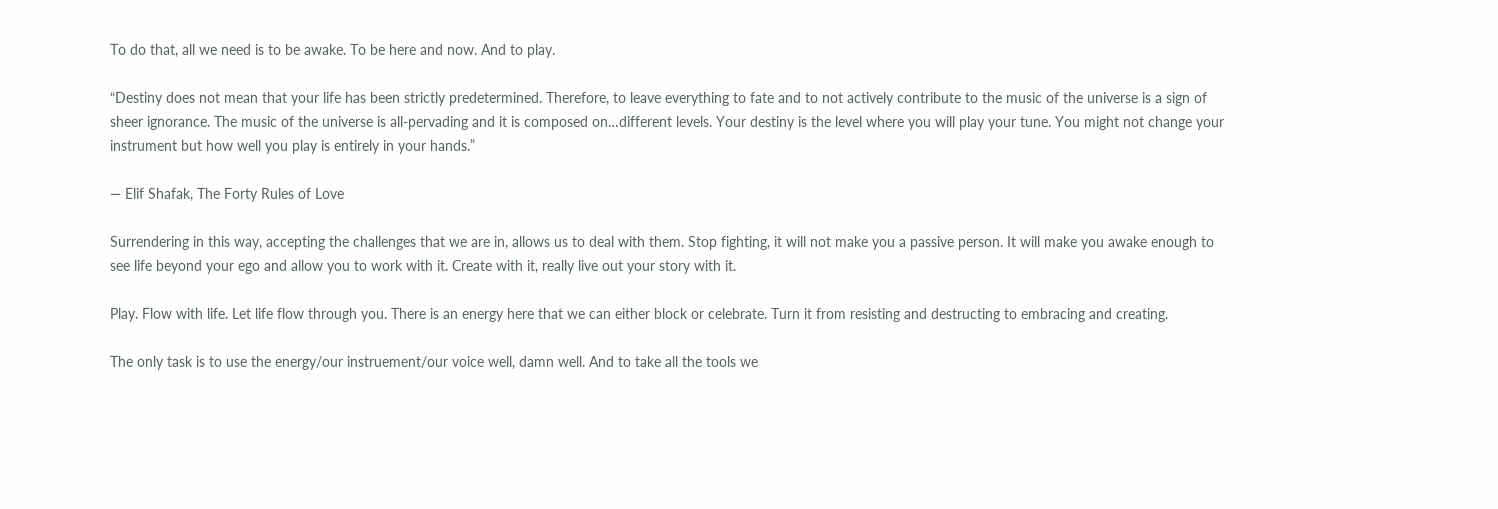To do that, all we need is to be awake. To be here and now. And to play.

“Destiny does not mean that your life has been strictly predetermined. Therefore, to leave everything to fate and to not actively contribute to the music of the universe is a sign of sheer ignorance. The music of the universe is all-pervading and it is composed on…different levels. Your destiny is the level where you will play your tune. You might not change your instrument but how well you play is entirely in your hands.”

― Elif Shafak, The Forty Rules of Love

Surrendering in this way, accepting the challenges that we are in, allows us to deal with them. Stop fighting, it will not make you a passive person. It will make you awake enough to see life beyond your ego and allow you to work with it. Create with it, really live out your story with it.

Play. Flow with life. Let life flow through you. There is an energy here that we can either block or celebrate. Turn it from resisting and destructing to embracing and creating.

The only task is to use the energy/our instruement/our voice well, damn well. And to take all the tools we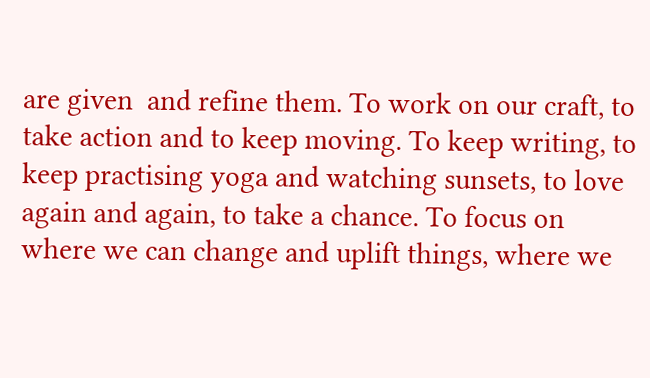are given  and refine them. To work on our craft, to take action and to keep moving. To keep writing, to keep practising yoga and watching sunsets, to love again and again, to take a chance. To focus on where we can change and uplift things, where we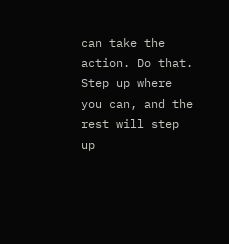can take the action. Do that. Step up where you can, and the rest will step up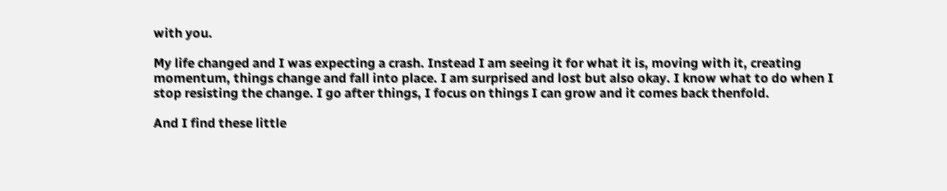with you.

My life changed and I was expecting a crash. Instead I am seeing it for what it is, moving with it, creating momentum, things change and fall into place. I am surprised and lost but also okay. I know what to do when I stop resisting the change. I go after things, I focus on things I can grow and it comes back thenfold.

And I find these little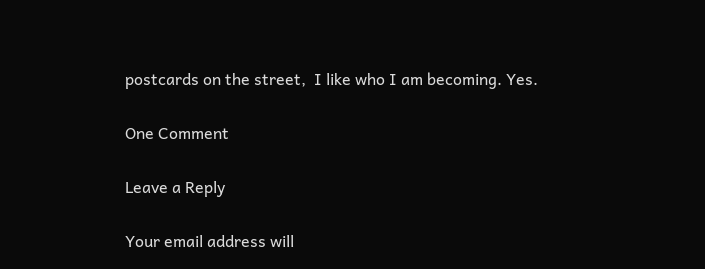postcards on the street,  I like who I am becoming. Yes.

One Comment

Leave a Reply

Your email address will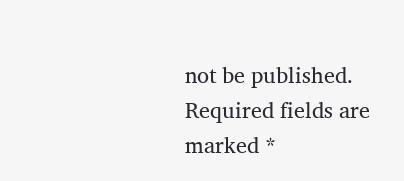not be published. Required fields are marked *